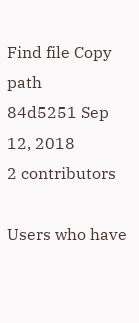Find file Copy path
84d5251 Sep 12, 2018
2 contributors

Users who have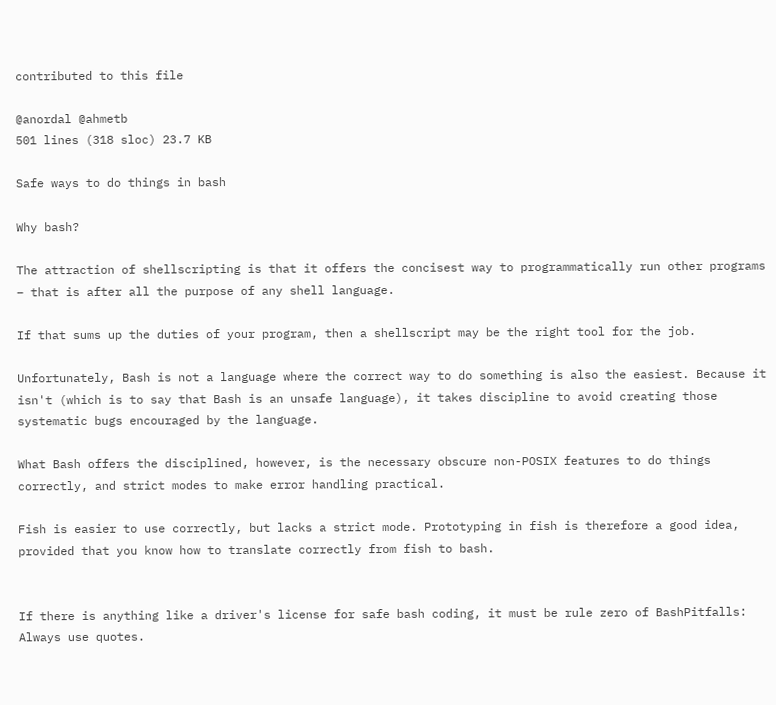contributed to this file

@anordal @ahmetb
501 lines (318 sloc) 23.7 KB

Safe ways to do things in bash

Why bash?

The attraction of shellscripting is that it offers the concisest way to programmatically run other programs – that is after all the purpose of any shell language.

If that sums up the duties of your program, then a shellscript may be the right tool for the job.

Unfortunately, Bash is not a language where the correct way to do something is also the easiest. Because it isn't (which is to say that Bash is an unsafe language), it takes discipline to avoid creating those systematic bugs encouraged by the language.

What Bash offers the disciplined, however, is the necessary obscure non-POSIX features to do things correctly, and strict modes to make error handling practical.

Fish is easier to use correctly, but lacks a strict mode. Prototyping in fish is therefore a good idea, provided that you know how to translate correctly from fish to bash.


If there is anything like a driver's license for safe bash coding, it must be rule zero of BashPitfalls: Always use quotes.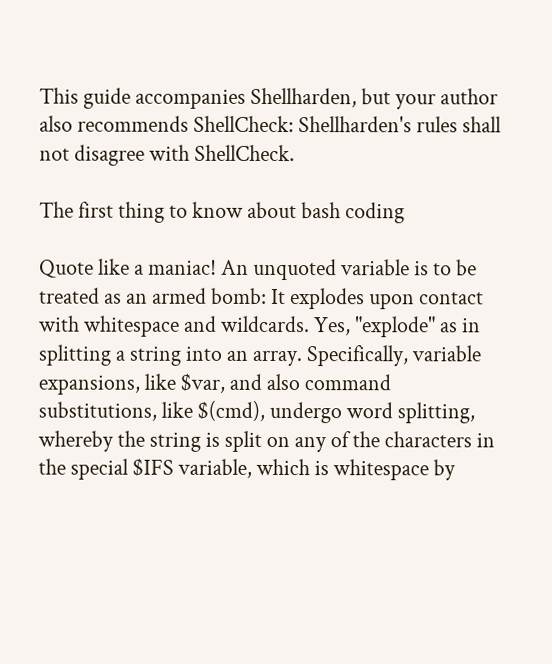This guide accompanies Shellharden, but your author also recommends ShellCheck: Shellharden's rules shall not disagree with ShellCheck.

The first thing to know about bash coding

Quote like a maniac! An unquoted variable is to be treated as an armed bomb: It explodes upon contact with whitespace and wildcards. Yes, "explode" as in splitting a string into an array. Specifically, variable expansions, like $var, and also command substitutions, like $(cmd), undergo word splitting, whereby the string is split on any of the characters in the special $IFS variable, which is whitespace by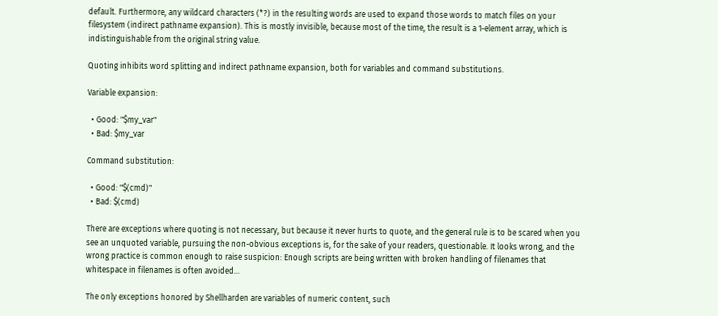default. Furthermore, any wildcard characters (*?) in the resulting words are used to expand those words to match files on your filesystem (indirect pathname expansion). This is mostly invisible, because most of the time, the result is a 1-element array, which is indistinguishable from the original string value.

Quoting inhibits word splitting and indirect pathname expansion, both for variables and command substitutions.

Variable expansion:

  • Good: "$my_var"
  • Bad: $my_var

Command substitution:

  • Good: "$(cmd)"
  • Bad: $(cmd)

There are exceptions where quoting is not necessary, but because it never hurts to quote, and the general rule is to be scared when you see an unquoted variable, pursuing the non-obvious exceptions is, for the sake of your readers, questionable. It looks wrong, and the wrong practice is common enough to raise suspicion: Enough scripts are being written with broken handling of filenames that whitespace in filenames is often avoided…

The only exceptions honored by Shellharden are variables of numeric content, such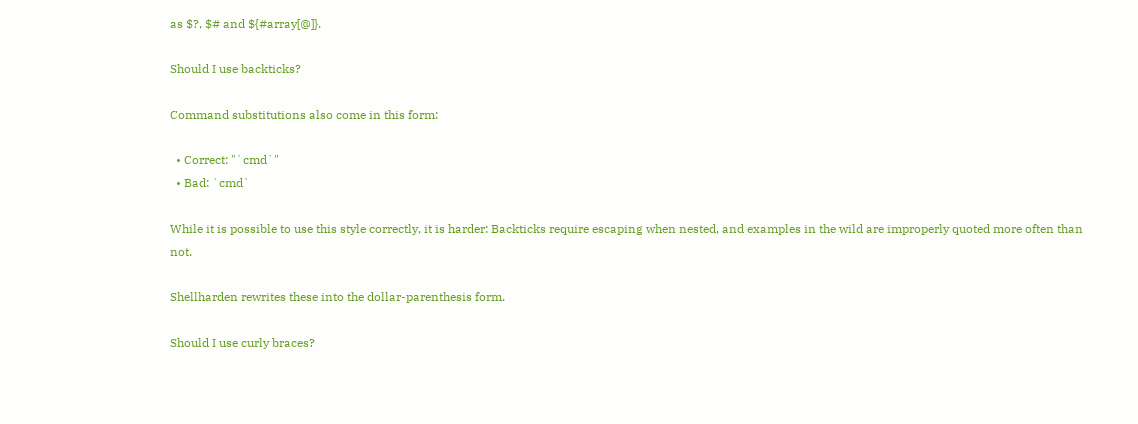as $?, $# and ${#array[@]}.

Should I use backticks?

Command substitutions also come in this form:

  • Correct: "`cmd`"
  • Bad: `cmd`

While it is possible to use this style correctly, it is harder: Backticks require escaping when nested, and examples in the wild are improperly quoted more often than not.

Shellharden rewrites these into the dollar-parenthesis form.

Should I use curly braces?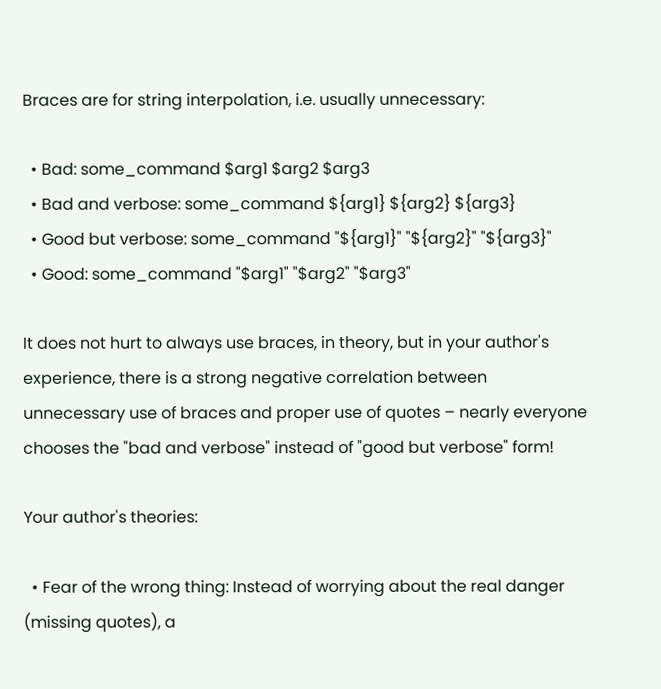Braces are for string interpolation, i.e. usually unnecessary:

  • Bad: some_command $arg1 $arg2 $arg3
  • Bad and verbose: some_command ${arg1} ${arg2} ${arg3}
  • Good but verbose: some_command "${arg1}" "${arg2}" "${arg3}"
  • Good: some_command "$arg1" "$arg2" "$arg3"

It does not hurt to always use braces, in theory, but in your author's experience, there is a strong negative correlation between unnecessary use of braces and proper use of quotes – nearly everyone chooses the "bad and verbose" instead of "good but verbose" form!

Your author's theories:

  • Fear of the wrong thing: Instead of worrying about the real danger (missing quotes), a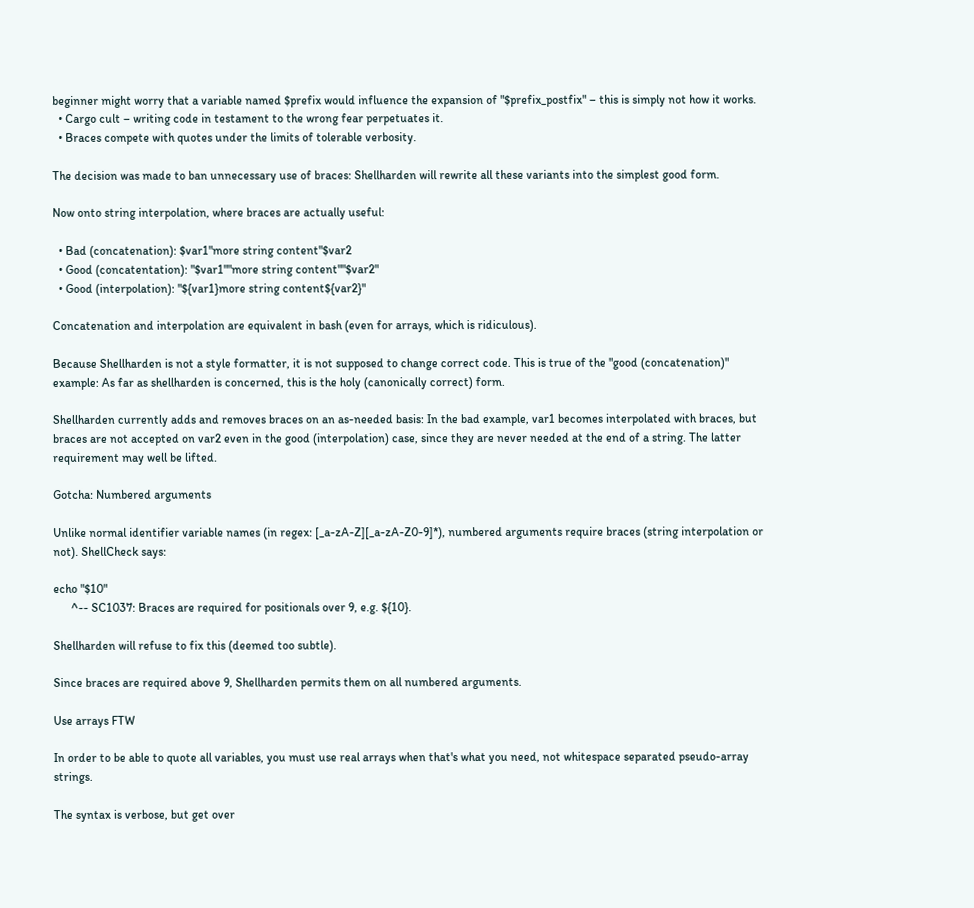beginner might worry that a variable named $prefix would influence the expansion of "$prefix_postfix" – this is simply not how it works.
  • Cargo cult – writing code in testament to the wrong fear perpetuates it.
  • Braces compete with quotes under the limits of tolerable verbosity.

The decision was made to ban unnecessary use of braces: Shellharden will rewrite all these variants into the simplest good form.

Now onto string interpolation, where braces are actually useful:

  • Bad (concatenation): $var1"more string content"$var2
  • Good (concatentation): "$var1""more string content""$var2"
  • Good (interpolation): "${var1}more string content${var2}"

Concatenation and interpolation are equivalent in bash (even for arrays, which is ridiculous).

Because Shellharden is not a style formatter, it is not supposed to change correct code. This is true of the "good (concatenation)" example: As far as shellharden is concerned, this is the holy (canonically correct) form.

Shellharden currently adds and removes braces on an as-needed basis: In the bad example, var1 becomes interpolated with braces, but braces are not accepted on var2 even in the good (interpolation) case, since they are never needed at the end of a string. The latter requirement may well be lifted.

Gotcha: Numbered arguments

Unlike normal identifier variable names (in regex: [_a-zA-Z][_a-zA-Z0-9]*), numbered arguments require braces (string interpolation or not). ShellCheck says:

echo "$10"
      ^-- SC1037: Braces are required for positionals over 9, e.g. ${10}.

Shellharden will refuse to fix this (deemed too subtle).

Since braces are required above 9, Shellharden permits them on all numbered arguments.

Use arrays FTW

In order to be able to quote all variables, you must use real arrays when that's what you need, not whitespace separated pseudo-array strings.

The syntax is verbose, but get over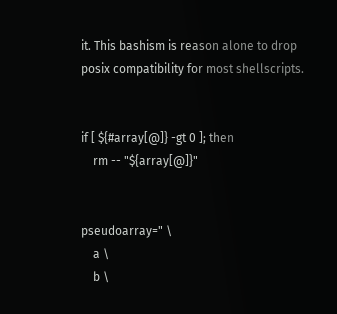it. This bashism is reason alone to drop posix compatibility for most shellscripts.


if [ ${#array[@]} -gt 0 ]; then
    rm -- "${array[@]}"


pseudoarray=" \
    a \
    b \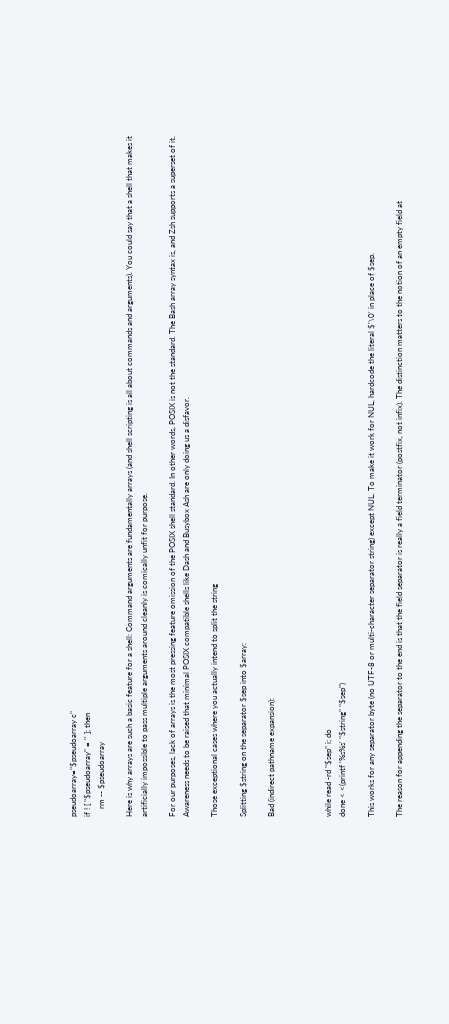pseudoarray="$pseudoarray c"
if ! [ "$pseudoarray" = '' ]; then
    rm -- $pseudoarray

Here is why arrays are such a basic feature for a shell: Command arguments are fundamentally arrays (and shell scripting is all about commands and arguments). You could say that a shell that makes it artificially impossible to pass multiple arguments around cleanly is comically unfit for purpose.

For our purposes, lack of arrays is the most pressing feature omission of the POSIX shell standard. In other words, POSIX is not the standard. The Bash array syntax is, and Zsh supports a superset of it. Awareness needs to be raised that minimal POSIX compatible shells like Dash and Busybox Ash are only doing us a disfavor.

Those exceptional cases where you actually intend to split the string

Splitting $string on the separator $sep into $array:

Bad (indirect pathname expansion):



while read -rd "$sep" i; do
done < <(printf '%s%s' "$string" "$sep")

This works for any separator byte (no UTF-8 or multi-character separator string) except NUL. To make it work for NUL, hardcode the literal $'\0' in place of $sep.

The reason for appending the separator to the end is that the field separator is really a field terminator (postfix, not infix). The distinction matters to the notion of an empty field at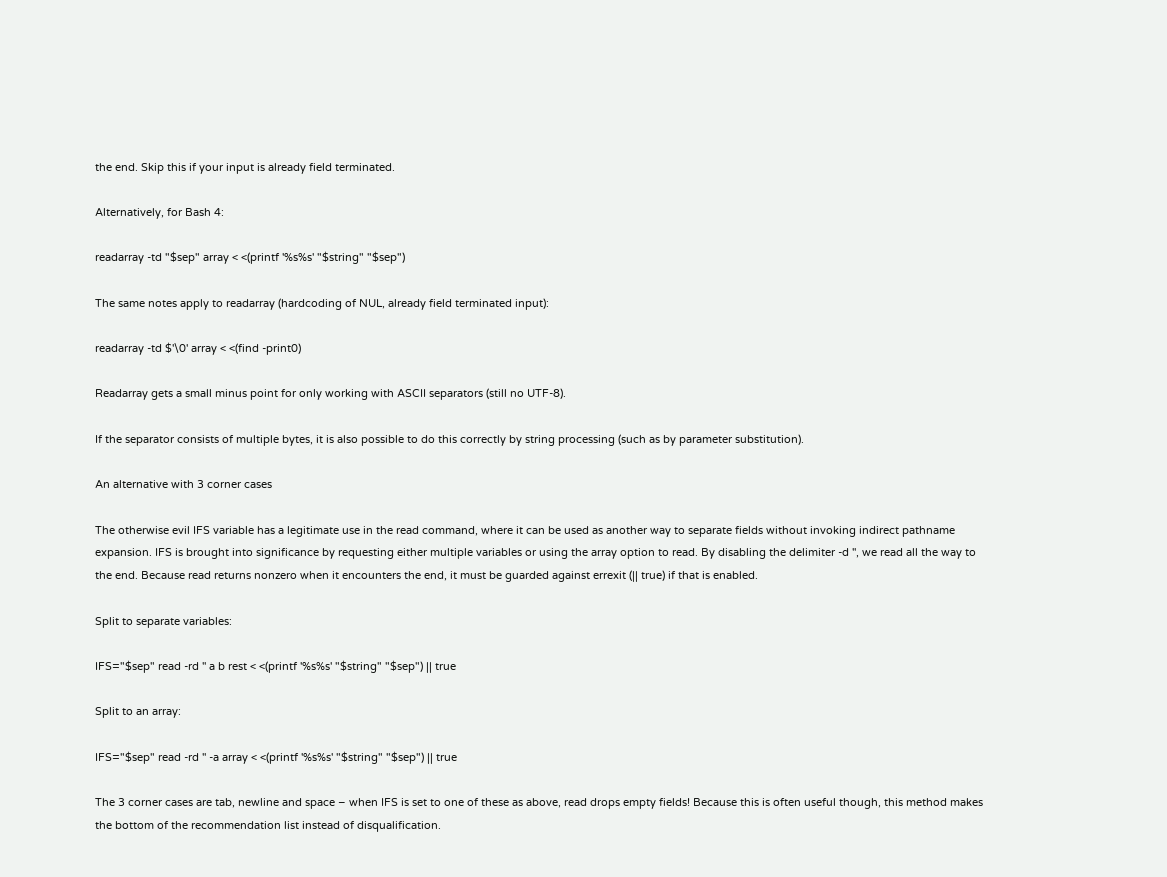the end. Skip this if your input is already field terminated.

Alternatively, for Bash 4:

readarray -td "$sep" array < <(printf '%s%s' "$string" "$sep")

The same notes apply to readarray (hardcoding of NUL, already field terminated input):

readarray -td $'\0' array < <(find -print0)

Readarray gets a small minus point for only working with ASCII separators (still no UTF-8).

If the separator consists of multiple bytes, it is also possible to do this correctly by string processing (such as by parameter substitution).

An alternative with 3 corner cases

The otherwise evil IFS variable has a legitimate use in the read command, where it can be used as another way to separate fields without invoking indirect pathname expansion. IFS is brought into significance by requesting either multiple variables or using the array option to read. By disabling the delimiter -d '', we read all the way to the end. Because read returns nonzero when it encounters the end, it must be guarded against errexit (|| true) if that is enabled.

Split to separate variables:

IFS="$sep" read -rd '' a b rest < <(printf '%s%s' "$string" "$sep") || true

Split to an array:

IFS="$sep" read -rd '' -a array < <(printf '%s%s' "$string" "$sep") || true

The 3 corner cases are tab, newline and space – when IFS is set to one of these as above, read drops empty fields! Because this is often useful though, this method makes the bottom of the recommendation list instead of disqualification.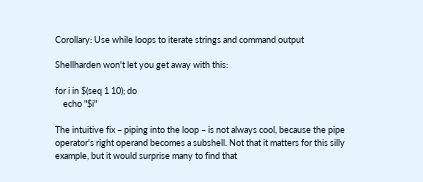Corollary: Use while loops to iterate strings and command output

Shellharden won't let you get away with this:

for i in $(seq 1 10); do
    echo "$i"

The intuitive fix – piping into the loop – is not always cool, because the pipe operator's right operand becomes a subshell. Not that it matters for this silly example, but it would surprise many to find that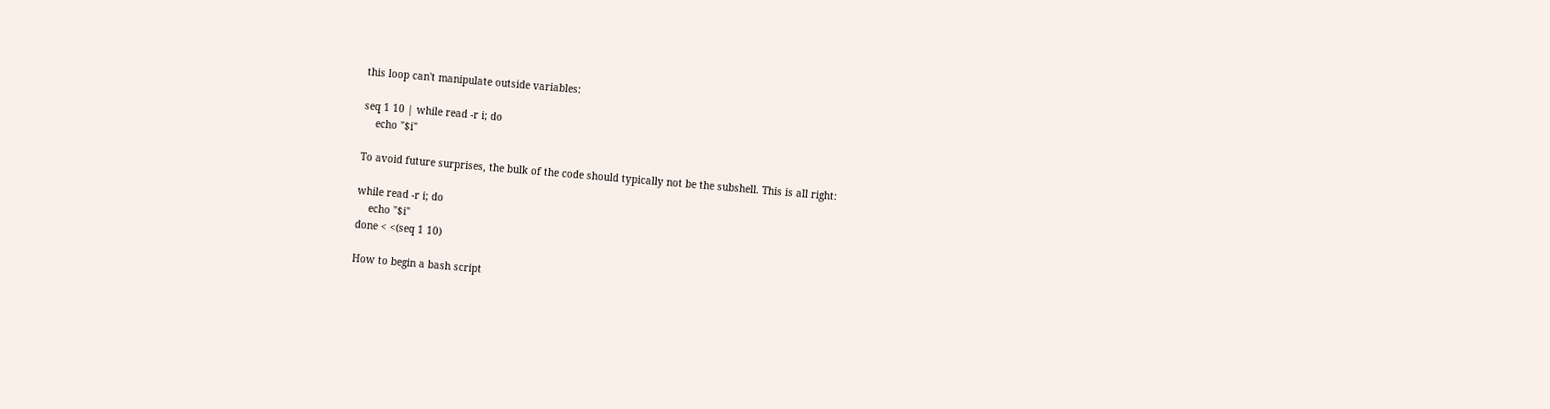this loop can't manipulate outside variables:

seq 1 10 | while read -r i; do
    echo "$i"

To avoid future surprises, the bulk of the code should typically not be the subshell. This is all right:

while read -r i; do
    echo "$i"
done < <(seq 1 10)

How to begin a bash script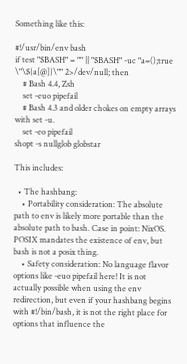Something like this:

#!/usr/bin/env bash
if test "$BASH" = "" || "$BASH" -uc "a=();true \"\${a[@]}\"" 2>/dev/null; then
    # Bash 4.4, Zsh
    set -euo pipefail
    # Bash 4.3 and older chokes on empty arrays with set -u.
    set -eo pipefail
shopt -s nullglob globstar

This includes:

  • The hashbang:
    • Portability consideration: The absolute path to env is likely more portable than the absolute path to bash. Case in point: NixOS. POSIX mandates the existence of env, but bash is not a posix thing.
    • Safety consideration: No language flavor options like -euo pipefail here! It is not actually possible when using the env redirection, but even if your hashbang begins with #!/bin/bash, it is not the right place for options that influence the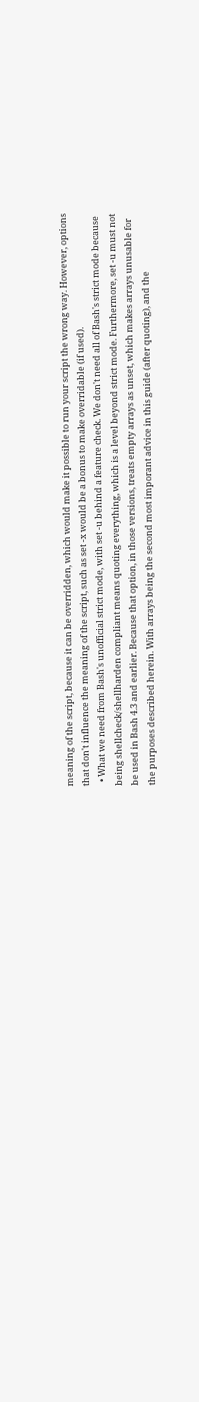meaning of the script, because it can be overridden, which would make it possible to run your script the wrong way. However, options that don't influence the meaning of the script, such as set -x would be a bonus to make overridable (if used).
  • What we need from Bash's unofficial strict mode, with set -u behind a feature check. We don't need all of Bash's strict mode because being shellcheck/shellharden compliant means quoting everything, which is a level beyond strict mode. Furthermore, set -u must not be used in Bash 4.3 and earlier. Because that option, in those versions, treats empty arrays as unset, which makes arrays unusable for the purposes described herein. With arrays being the second most imporant advice in this guide (after quoting), and the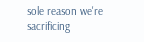sole reason we're sacrificing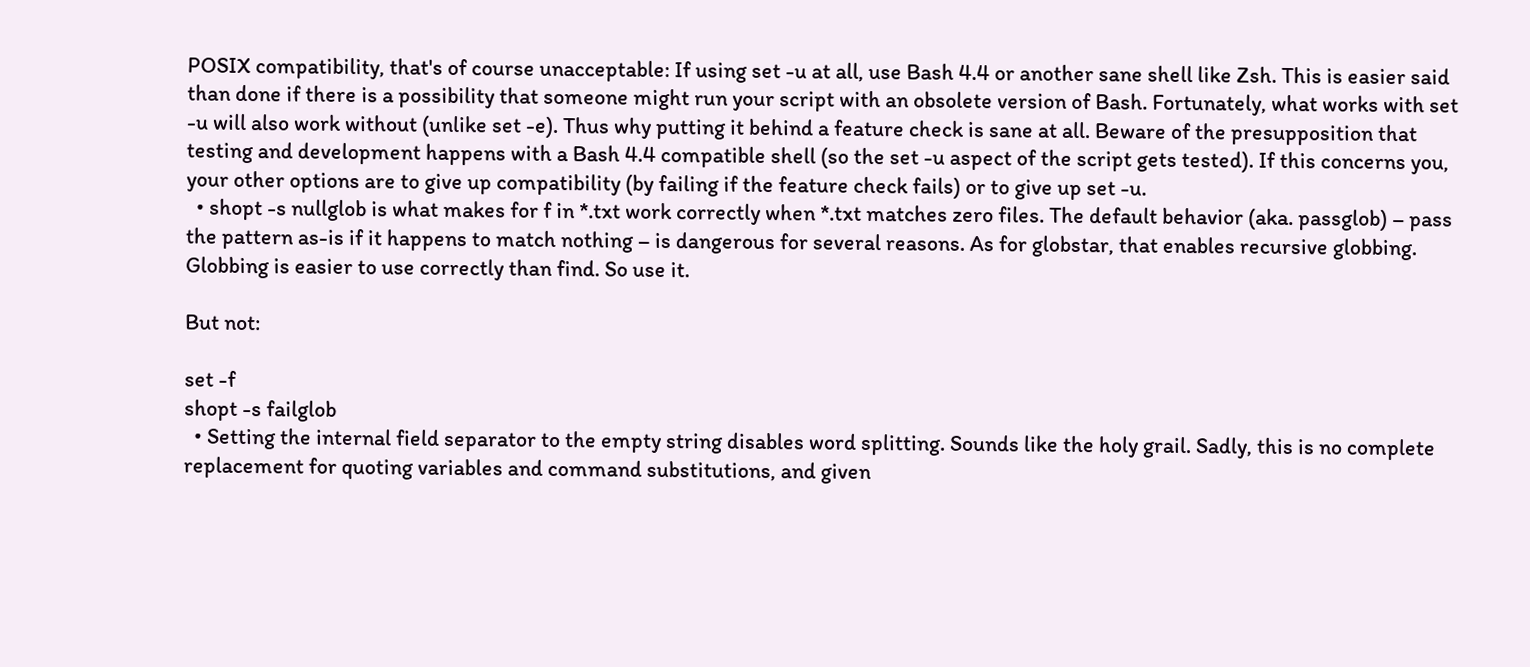POSIX compatibility, that's of course unacceptable: If using set -u at all, use Bash 4.4 or another sane shell like Zsh. This is easier said than done if there is a possibility that someone might run your script with an obsolete version of Bash. Fortunately, what works with set -u will also work without (unlike set -e). Thus why putting it behind a feature check is sane at all. Beware of the presupposition that testing and development happens with a Bash 4.4 compatible shell (so the set -u aspect of the script gets tested). If this concerns you, your other options are to give up compatibility (by failing if the feature check fails) or to give up set -u.
  • shopt -s nullglob is what makes for f in *.txt work correctly when *.txt matches zero files. The default behavior (aka. passglob) – pass the pattern as-is if it happens to match nothing – is dangerous for several reasons. As for globstar, that enables recursive globbing. Globbing is easier to use correctly than find. So use it.

But not:

set -f
shopt -s failglob
  • Setting the internal field separator to the empty string disables word splitting. Sounds like the holy grail. Sadly, this is no complete replacement for quoting variables and command substitutions, and given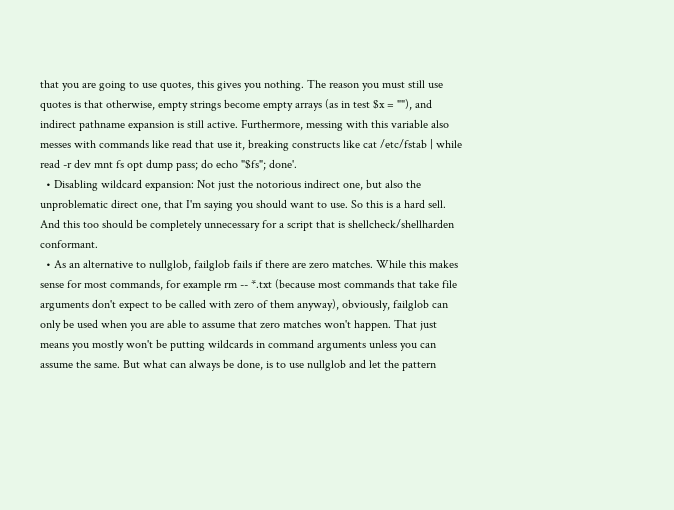that you are going to use quotes, this gives you nothing. The reason you must still use quotes is that otherwise, empty strings become empty arrays (as in test $x = ""), and indirect pathname expansion is still active. Furthermore, messing with this variable also messes with commands like read that use it, breaking constructs like cat /etc/fstab | while read -r dev mnt fs opt dump pass; do echo "$fs"; done'.
  • Disabling wildcard expansion: Not just the notorious indirect one, but also the unproblematic direct one, that I'm saying you should want to use. So this is a hard sell. And this too should be completely unnecessary for a script that is shellcheck/shellharden conformant.
  • As an alternative to nullglob, failglob fails if there are zero matches. While this makes sense for most commands, for example rm -- *.txt (because most commands that take file arguments don't expect to be called with zero of them anyway), obviously, failglob can only be used when you are able to assume that zero matches won't happen. That just means you mostly won't be putting wildcards in command arguments unless you can assume the same. But what can always be done, is to use nullglob and let the pattern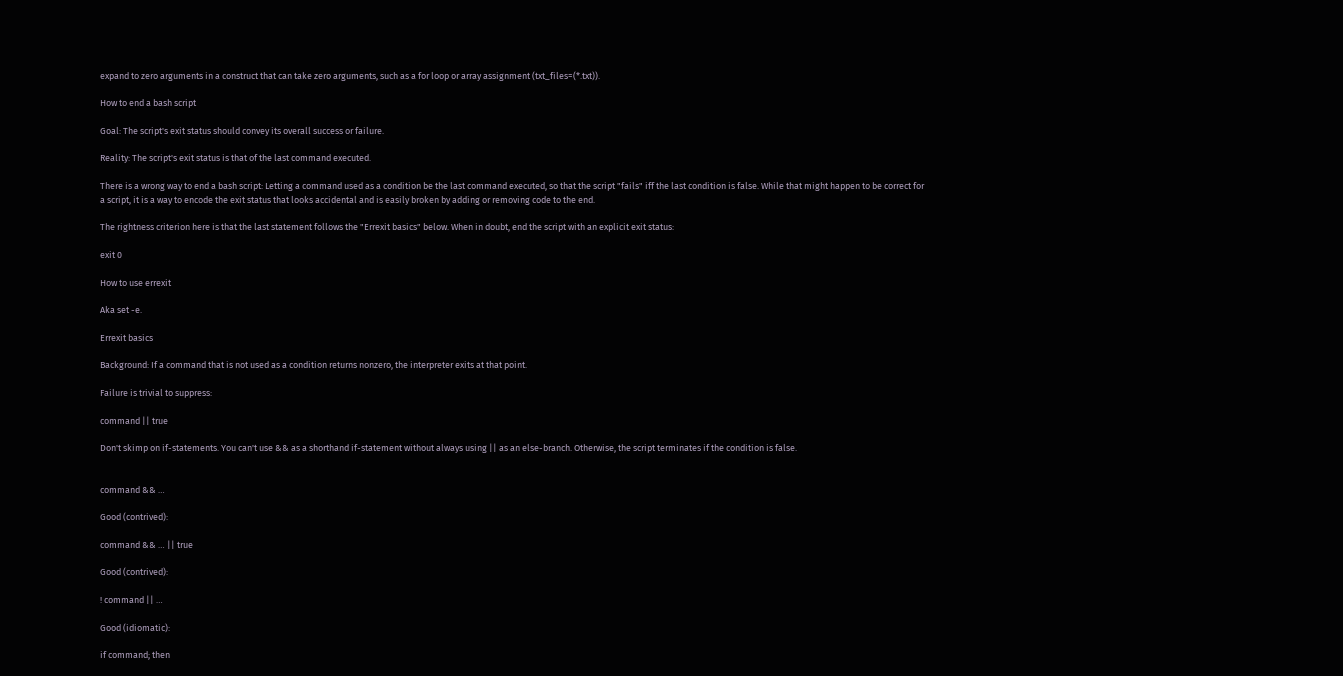expand to zero arguments in a construct that can take zero arguments, such as a for loop or array assignment (txt_files=(*.txt)).

How to end a bash script

Goal: The script's exit status should convey its overall success or failure.

Reality: The script's exit status is that of the last command executed.

There is a wrong way to end a bash script: Letting a command used as a condition be the last command executed, so that the script "fails" iff the last condition is false. While that might happen to be correct for a script, it is a way to encode the exit status that looks accidental and is easily broken by adding or removing code to the end.

The rightness criterion here is that the last statement follows the "Errexit basics" below. When in doubt, end the script with an explicit exit status:

exit 0

How to use errexit

Aka set -e.

Errexit basics

Background: If a command that is not used as a condition returns nonzero, the interpreter exits at that point.

Failure is trivial to suppress:

command || true

Don't skimp on if-statements. You can't use && as a shorthand if-statement without always using || as an else-branch. Otherwise, the script terminates if the condition is false.


command && …

Good (contrived):

command && … || true

Good (contrived):

! command || …

Good (idiomatic):

if command; then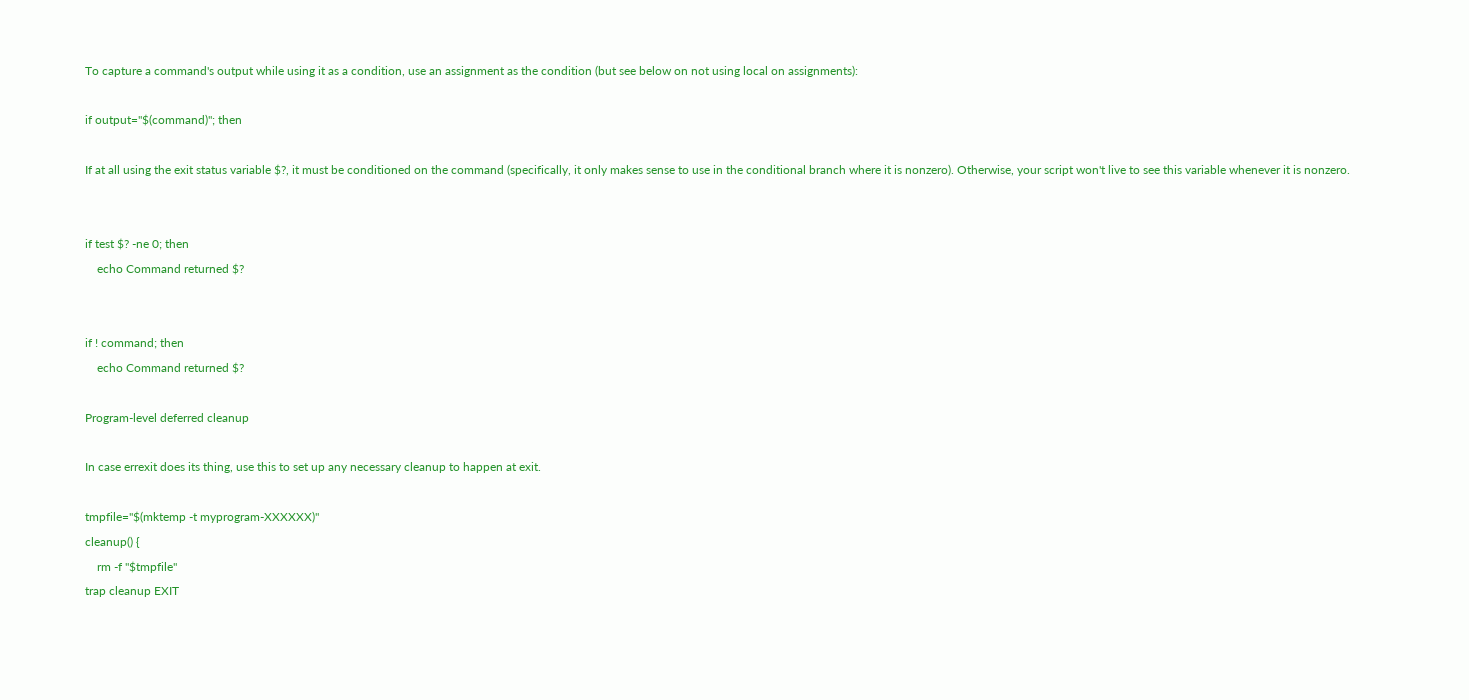To capture a command's output while using it as a condition, use an assignment as the condition (but see below on not using local on assignments):

if output="$(command)"; then

If at all using the exit status variable $?, it must be conditioned on the command (specifically, it only makes sense to use in the conditional branch where it is nonzero). Otherwise, your script won't live to see this variable whenever it is nonzero.


if test $? -ne 0; then
    echo Command returned $?


if ! command; then
    echo Command returned $?

Program-level deferred cleanup

In case errexit does its thing, use this to set up any necessary cleanup to happen at exit.

tmpfile="$(mktemp -t myprogram-XXXXXX)"
cleanup() {
    rm -f "$tmpfile"
trap cleanup EXIT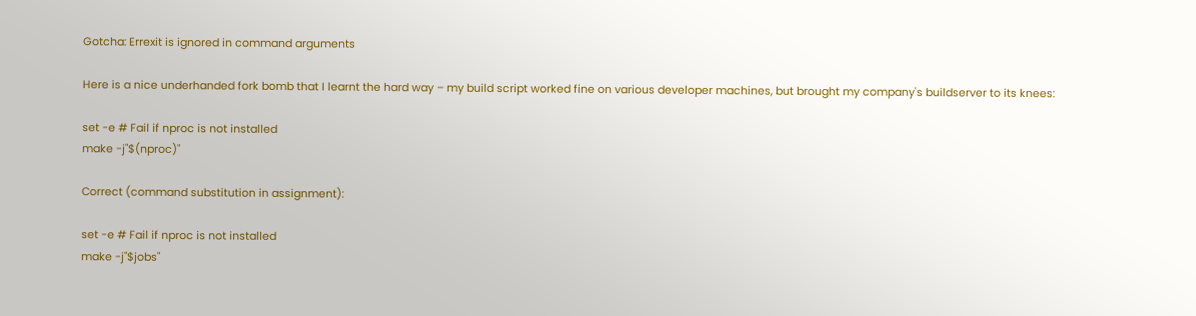Gotcha: Errexit is ignored in command arguments

Here is a nice underhanded fork bomb that I learnt the hard way – my build script worked fine on various developer machines, but brought my company's buildserver to its knees:

set -e # Fail if nproc is not installed
make -j"$(nproc)"

Correct (command substitution in assignment):

set -e # Fail if nproc is not installed
make -j"$jobs"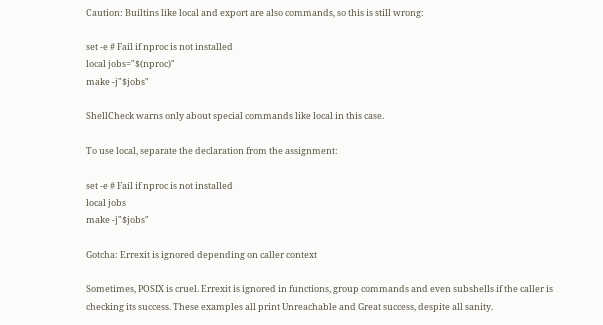Caution: Builtins like local and export are also commands, so this is still wrong:

set -e # Fail if nproc is not installed
local jobs="$(nproc)"
make -j"$jobs"

ShellCheck warns only about special commands like local in this case.

To use local, separate the declaration from the assignment:

set -e # Fail if nproc is not installed
local jobs
make -j"$jobs"

Gotcha: Errexit is ignored depending on caller context

Sometimes, POSIX is cruel. Errexit is ignored in functions, group commands and even subshells if the caller is checking its success. These examples all print Unreachable and Great success, despite all sanity.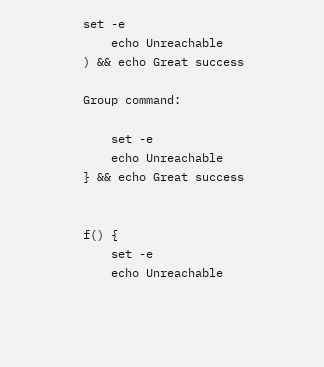set -e
    echo Unreachable
) && echo Great success

Group command:

    set -e
    echo Unreachable
} && echo Great success


f() {
    set -e
    echo Unreachable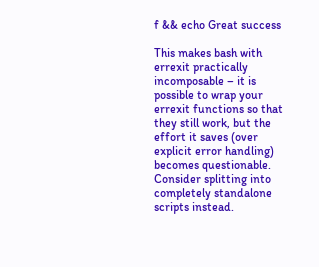f && echo Great success

This makes bash with errexit practically incomposable – it is possible to wrap your errexit functions so that they still work, but the effort it saves (over explicit error handling) becomes questionable. Consider splitting into completely standalone scripts instead.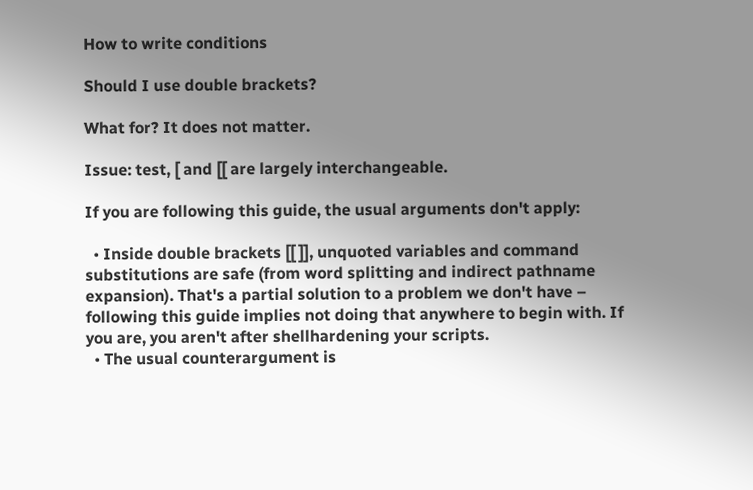How to write conditions

Should I use double brackets?

What for? It does not matter.

Issue: test, [ and [[ are largely interchangeable.

If you are following this guide, the usual arguments don't apply:

  • Inside double brackets [[ ]], unquoted variables and command substitutions are safe (from word splitting and indirect pathname expansion). That's a partial solution to a problem we don't have – following this guide implies not doing that anywhere to begin with. If you are, you aren't after shellhardening your scripts.
  • The usual counterargument is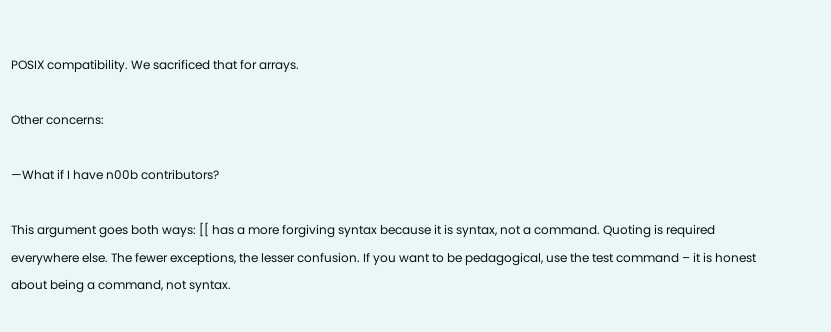POSIX compatibility. We sacrificed that for arrays.

Other concerns:

—What if I have n00b contributors?

This argument goes both ways: [[ has a more forgiving syntax because it is syntax, not a command. Quoting is required everywhere else. The fewer exceptions, the lesser confusion. If you want to be pedagogical, use the test command – it is honest about being a command, not syntax.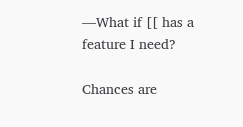—What if [[ has a feature I need?

Chances are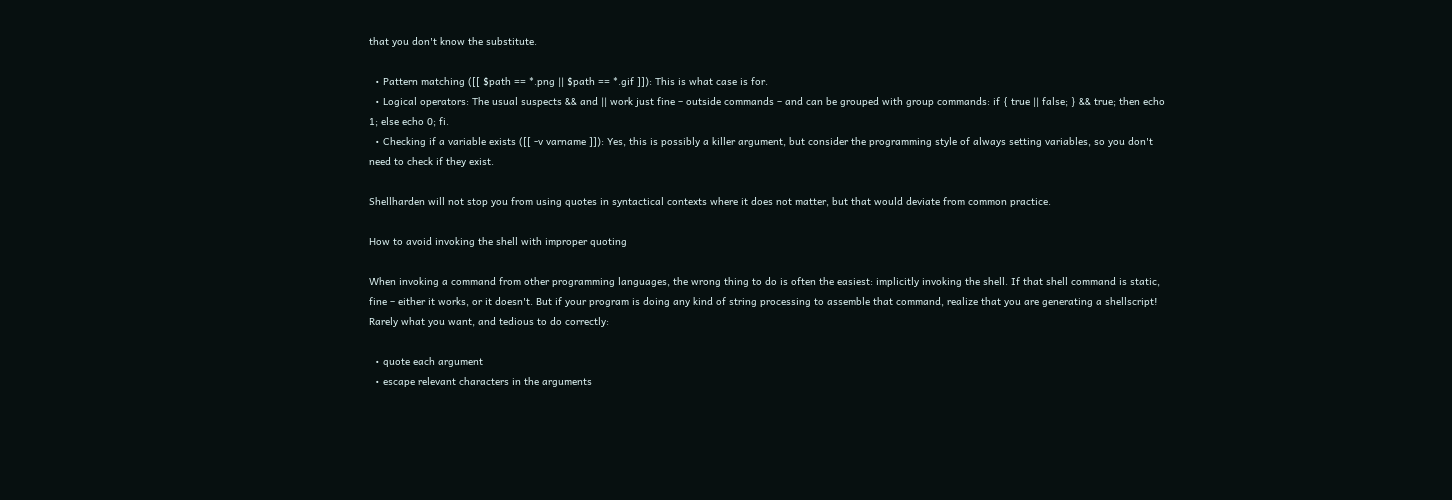that you don't know the substitute.

  • Pattern matching ([[ $path == *.png || $path == *.gif ]]): This is what case is for.
  • Logical operators: The usual suspects && and || work just fine – outside commands – and can be grouped with group commands: if { true || false; } && true; then echo 1; else echo 0; fi.
  • Checking if a variable exists ([[ -v varname ]]): Yes, this is possibly a killer argument, but consider the programming style of always setting variables, so you don't need to check if they exist.

Shellharden will not stop you from using quotes in syntactical contexts where it does not matter, but that would deviate from common practice.

How to avoid invoking the shell with improper quoting

When invoking a command from other programming languages, the wrong thing to do is often the easiest: implicitly invoking the shell. If that shell command is static, fine – either it works, or it doesn't. But if your program is doing any kind of string processing to assemble that command, realize that you are generating a shellscript! Rarely what you want, and tedious to do correctly:

  • quote each argument
  • escape relevant characters in the arguments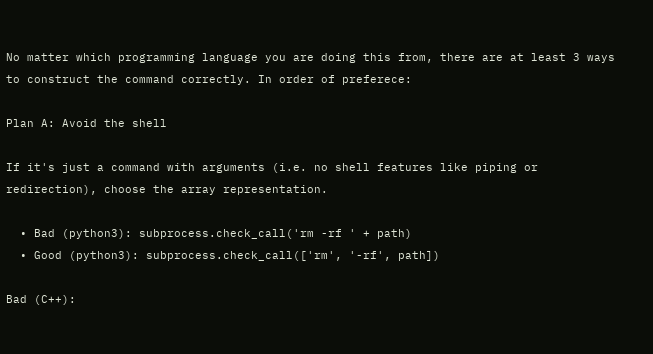No matter which programming language you are doing this from, there are at least 3 ways to construct the command correctly. In order of preferece:

Plan A: Avoid the shell

If it's just a command with arguments (i.e. no shell features like piping or redirection), choose the array representation.

  • Bad (python3): subprocess.check_call('rm -rf ' + path)
  • Good (python3): subprocess.check_call(['rm', '-rf', path])

Bad (C++):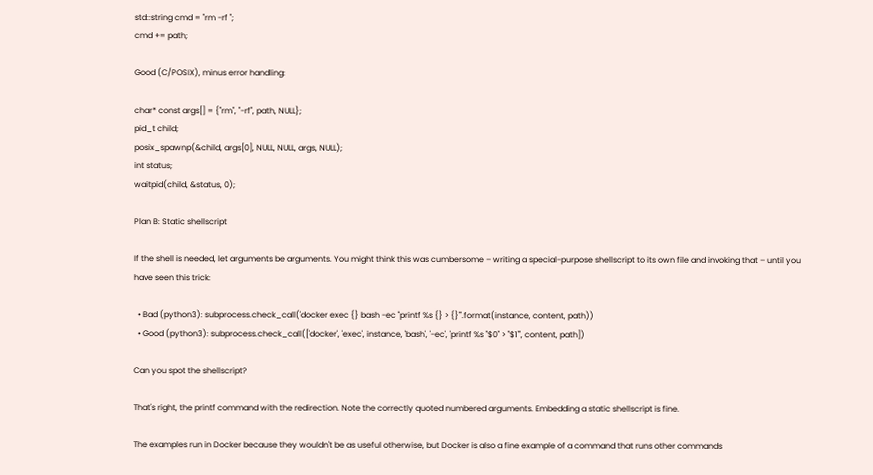std::string cmd = "rm -rf ";
cmd += path;

Good (C/POSIX), minus error handling:

char* const args[] = {"rm", "-rf", path, NULL};
pid_t child;
posix_spawnp(&child, args[0], NULL, NULL, args, NULL);
int status;
waitpid(child, &status, 0);

Plan B: Static shellscript

If the shell is needed, let arguments be arguments. You might think this was cumbersome – writing a special-purpose shellscript to its own file and invoking that – until you have seen this trick:

  • Bad (python3): subprocess.check_call('docker exec {} bash -ec "printf %s {} > {}"'.format(instance, content, path))
  • Good (python3): subprocess.check_call(['docker', 'exec', instance, 'bash', '-ec', 'printf %s "$0" > "$1"', content, path])

Can you spot the shellscript?

That's right, the printf command with the redirection. Note the correctly quoted numbered arguments. Embedding a static shellscript is fine.

The examples run in Docker because they wouldn't be as useful otherwise, but Docker is also a fine example of a command that runs other commands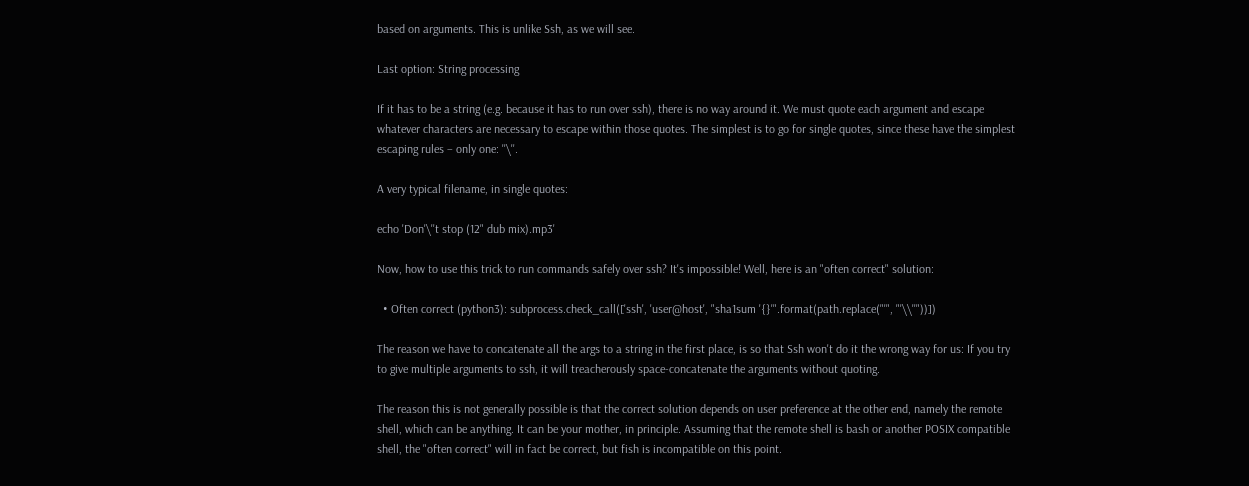based on arguments. This is unlike Ssh, as we will see.

Last option: String processing

If it has to be a string (e.g. because it has to run over ssh), there is no way around it. We must quote each argument and escape whatever characters are necessary to escape within those quotes. The simplest is to go for single quotes, since these have the simplest escaping rules – only one: ''\''.

A very typical filename, in single quotes:

echo 'Don'\''t stop (12" dub mix).mp3'

Now, how to use this trick to run commands safely over ssh? It's impossible! Well, here is an "often correct" solution:

  • Often correct (python3): subprocess.check_call(['ssh', 'user@host', "sha1sum '{}'".format(path.replace("'", "'\\''"))])

The reason we have to concatenate all the args to a string in the first place, is so that Ssh won't do it the wrong way for us: If you try to give multiple arguments to ssh, it will treacherously space-concatenate the arguments without quoting.

The reason this is not generally possible is that the correct solution depends on user preference at the other end, namely the remote shell, which can be anything. It can be your mother, in principle. Assuming that the remote shell is bash or another POSIX compatible shell, the "often correct" will in fact be correct, but fish is incompatible on this point.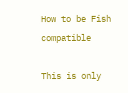How to be Fish compatible

This is only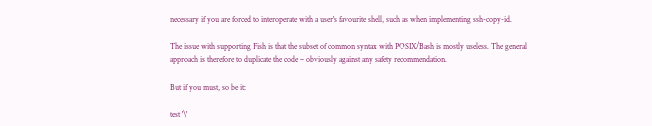necessary if you are forced to interoperate with a user's favourite shell, such as when implementing ssh-copy-id.

The issue with supporting Fish is that the subset of common syntax with POSIX/Bash is mostly useless. The general approach is therefore to duplicate the code – obviously against any safety recommendation.

But if you must, so be it:

test '\'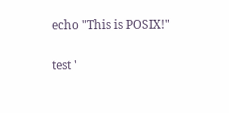echo "This is POSIX!"

test '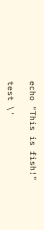echo "This is fish!"

test \'